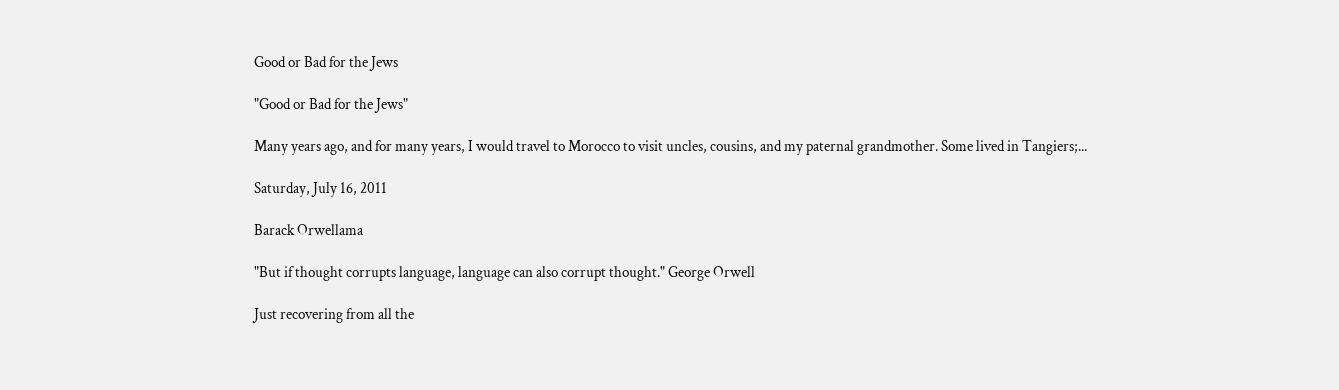Good or Bad for the Jews

"Good or Bad for the Jews"

Many years ago, and for many years, I would travel to Morocco to visit uncles, cousins, and my paternal grandmother. Some lived in Tangiers;...

Saturday, July 16, 2011

Barack Orwellama

"But if thought corrupts language, language can also corrupt thought." George Orwell

Just recovering from all the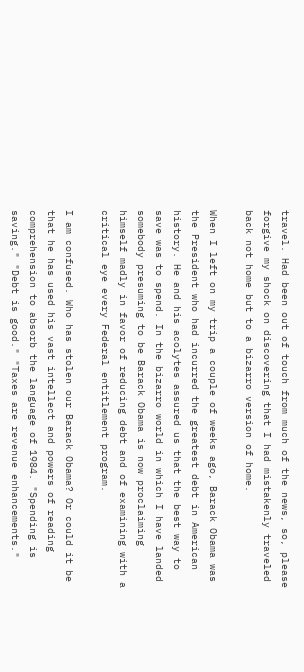travel. Had been out of touch from much of the news, so, please forgive my shock on discovering that I had mistakenly traveled back not home but to a bizarro version of home.

When I left on my trip a couple of weeks ago, Barack Obama was the President who had incurred the greatest debt in American history. He and his acolytes assured us that the best way to save was to spend. In the bizarro world in which I have landed somebody presuming to be Barack Obama is now proclaiming himself madly in favor of reducing debt and of examining with a critical eye every Federal entitlement program.

I am confused. Who has stolen our Barack Obama? Or could it be that he has used his vast intellect and powers of reading comprehension to absorb the language of 1984. "Spending is saving." "Debt is good." "Taxes are revenue enhancements."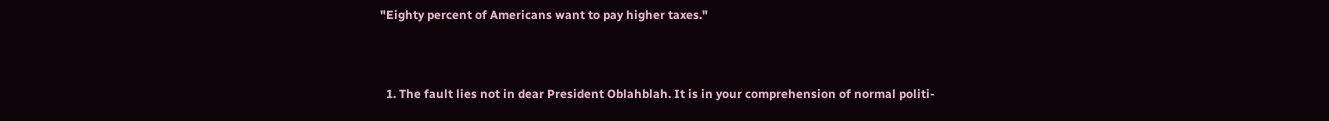"Eighty percent of Americans want to pay higher taxes."



  1. The fault lies not in dear President Oblahblah. It is in your comprehension of normal politi-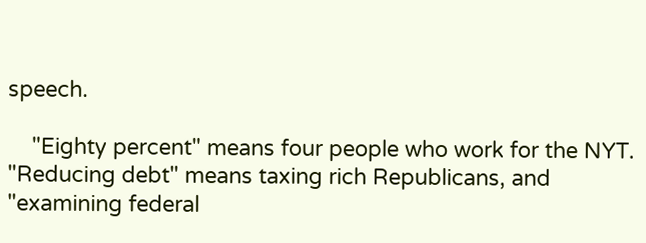speech.

    "Eighty percent" means four people who work for the NYT. "Reducing debt" means taxing rich Republicans, and "examining federal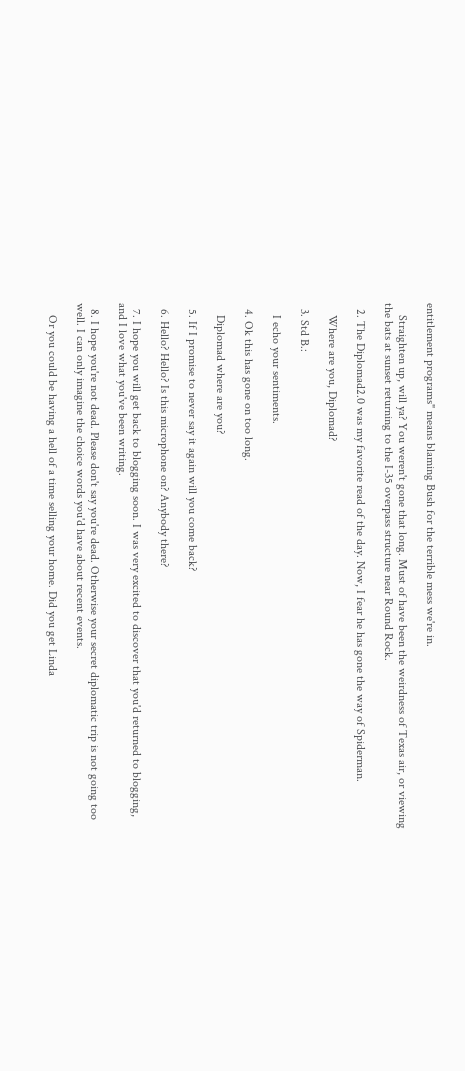entitlement programs" means blaming Bush for the terrible mess we're in.

    Straighten up, will ya? You weren't gone that long. Must of have been the weirdness of Texas air, or viewing the bats at sunset returning to the I-35 overpass structure near Round Rock.

  2. The Diplomad2.0 was my favorite read of the day. Now, I fear he has gone the way of Spiderman.

    Where are you, Diplomad?

  3. Std B.:

    I echo your sentiments.

  4. Ok this has gone on too long.

    Diplomad where are you?

  5. If I promise to never say it again will you come back?

  6. Hello? Hello? Is this microphone on? Anybody there?

  7. I hope you will get back to blogging soon. I was very excited to discover that you'd returned to blogging, and I love what you've been writing.

  8. I hope you're not dead. Please don't say you're dead. Otherwise your secret diplomatic trip is not going too well. I can only imagine the choice words you'd have about recent events.

    Or you could be having a hell of a time selling your home. Did you get Linda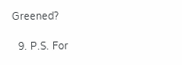Greened?

  9. P.S. For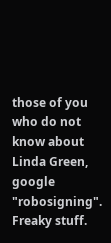those of you who do not know about Linda Green, google "robosigning". Freaky stuff.